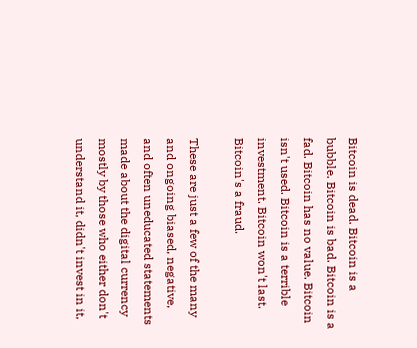Bitcoin is dead. Bitcoin is a bubble. Bitcoin is bad. Bitcoin is a fad. Bitcoin has no value. Bitcoin isn't used. Bitcoin is a terrible investment. Bitcoin won't last. Bitcoin's a fraud.

These are just a few of the many and ongoing biased, negative, and often uneducated statements made about the digital currency mostly by those who either don't understand it, didn't invest in it,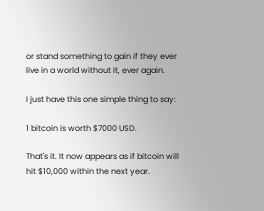or stand something to gain if they ever live in a world without it, ever again.

I just have this one simple thing to say:

1 bitcoin is worth $7000 USD.

That's it. It now appears as if bitcoin will hit $10,000 within the next year.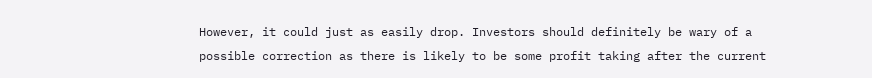However, it could just as easily drop. Investors should definitely be wary of a possible correction as there is likely to be some profit taking after the current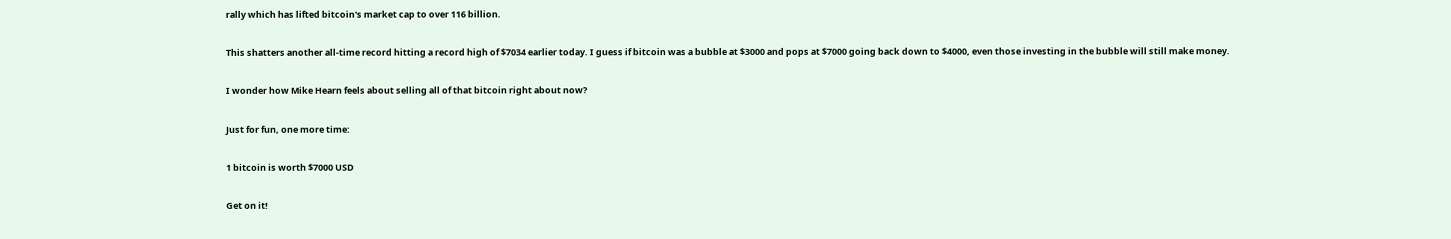rally which has lifted bitcoin's market cap to over 116 billion.

This shatters another all-time record hitting a record high of $7034 earlier today. I guess if bitcoin was a bubble at $3000 and pops at $7000 going back down to $4000, even those investing in the bubble will still make money.

I wonder how Mike Hearn feels about selling all of that bitcoin right about now?

Just for fun, one more time:

1 bitcoin is worth $7000 USD

Get on it!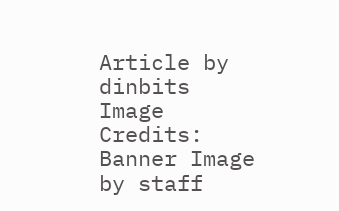Article by dinbits
Image Credits:
Banner Image by staff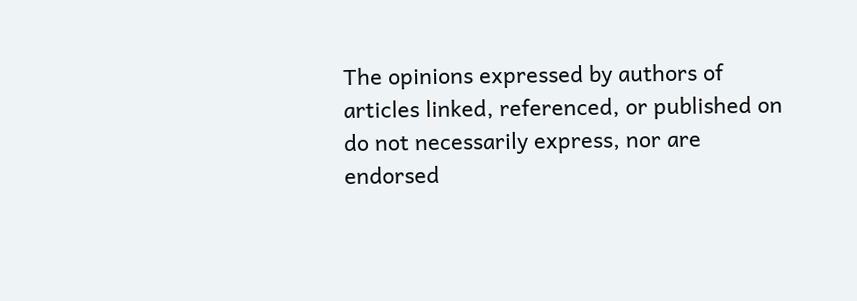The opinions expressed by authors of articles linked, referenced, or published on do not necessarily express, nor are endorsed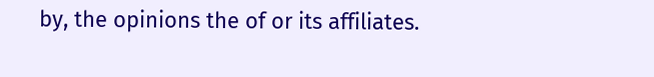by, the opinions the of or its affiliates.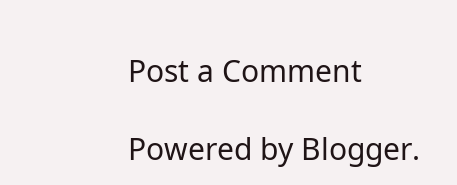Post a Comment

Powered by Blogger.